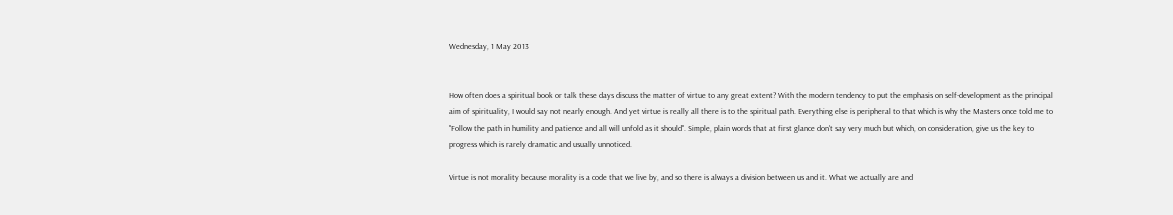Wednesday, 1 May 2013


How often does a spiritual book or talk these days discuss the matter of virtue to any great extent? With the modern tendency to put the emphasis on self-development as the principal aim of spirituality, I would say not nearly enough. And yet virtue is really all there is to the spiritual path. Everything else is peripheral to that which is why the Masters once told me to "Follow the path in humility and patience and all will unfold as it should". Simple, plain words that at first glance don't say very much but which, on consideration, give us the key to progress which is rarely dramatic and usually unnoticed.

Virtue is not morality because morality is a code that we live by, and so there is always a division between us and it. What we actually are and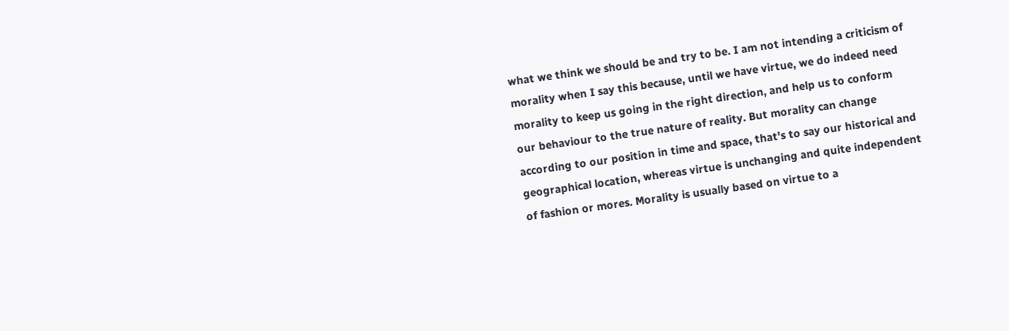what we think we should be and try to be. I am not intending a criticism of morality when I say this because, until we have virtue, we do indeed need morality to keep us going in the right direction, and help us to conform our behaviour to the true nature of reality. But morality can change according to our position in time and space, that's to say our historical and geographical location, whereas virtue is unchanging and quite independent of fashion or mores. Morality is usually based on virtue to a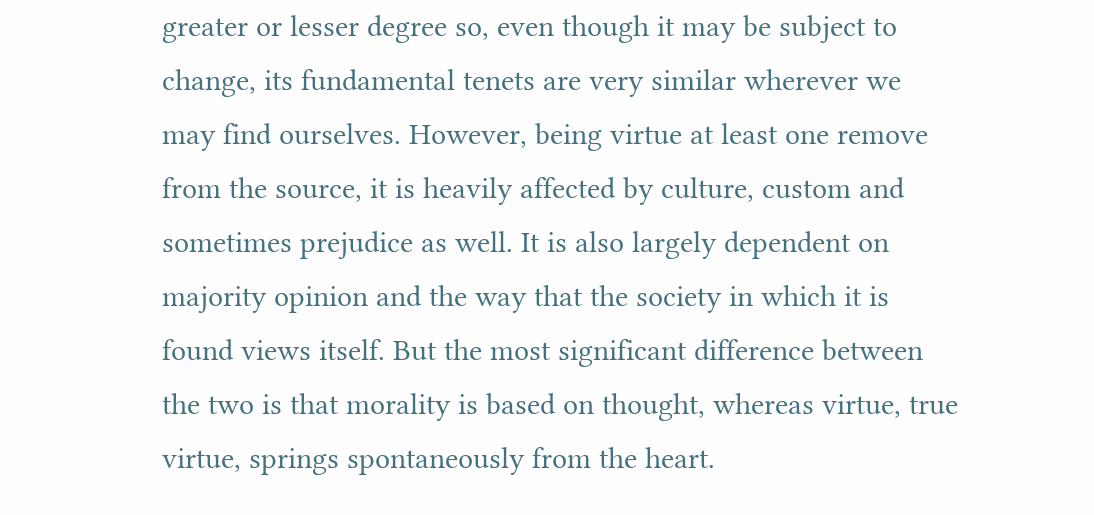greater or lesser degree so, even though it may be subject to change, its fundamental tenets are very similar wherever we may find ourselves. However, being virtue at least one remove from the source, it is heavily affected by culture, custom and sometimes prejudice as well. It is also largely dependent on majority opinion and the way that the society in which it is found views itself. But the most significant difference between the two is that morality is based on thought, whereas virtue, true virtue, springs spontaneously from the heart.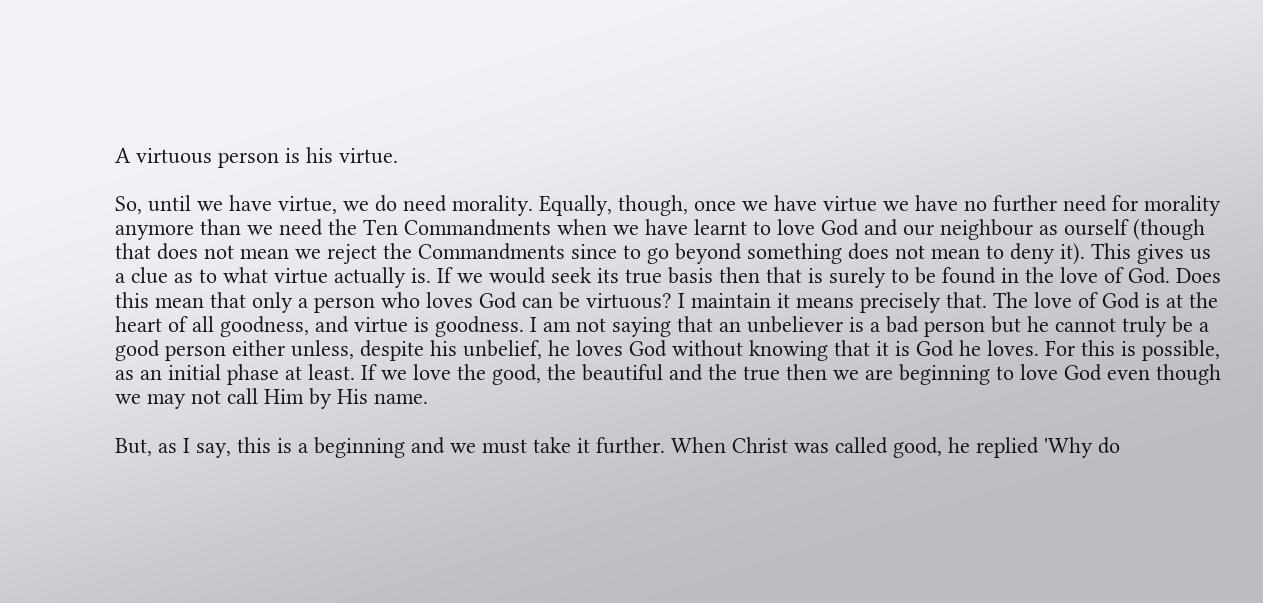A virtuous person is his virtue.

So, until we have virtue, we do need morality. Equally, though, once we have virtue we have no further need for morality anymore than we need the Ten Commandments when we have learnt to love God and our neighbour as ourself (though that does not mean we reject the Commandments since to go beyond something does not mean to deny it). This gives us a clue as to what virtue actually is. If we would seek its true basis then that is surely to be found in the love of God. Does this mean that only a person who loves God can be virtuous? I maintain it means precisely that. The love of God is at the heart of all goodness, and virtue is goodness. I am not saying that an unbeliever is a bad person but he cannot truly be a good person either unless, despite his unbelief, he loves God without knowing that it is God he loves. For this is possible, as an initial phase at least. If we love the good, the beautiful and the true then we are beginning to love God even though we may not call Him by His name.

But, as I say, this is a beginning and we must take it further. When Christ was called good, he replied 'Why do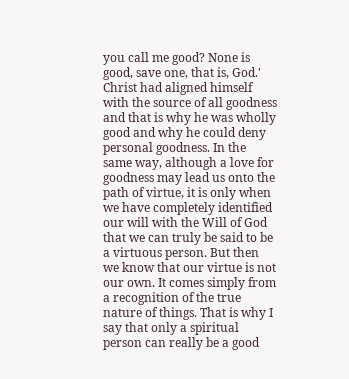you call me good? None is good, save one, that is, God.' Christ had aligned himself with the source of all goodness and that is why he was wholly good and why he could deny personal goodness. In the same way, although a love for goodness may lead us onto the path of virtue, it is only when we have completely identified our will with the Will of God that we can truly be said to be a virtuous person. But then we know that our virtue is not our own. It comes simply from a recognition of the true nature of things. That is why I say that only a spiritual person can really be a good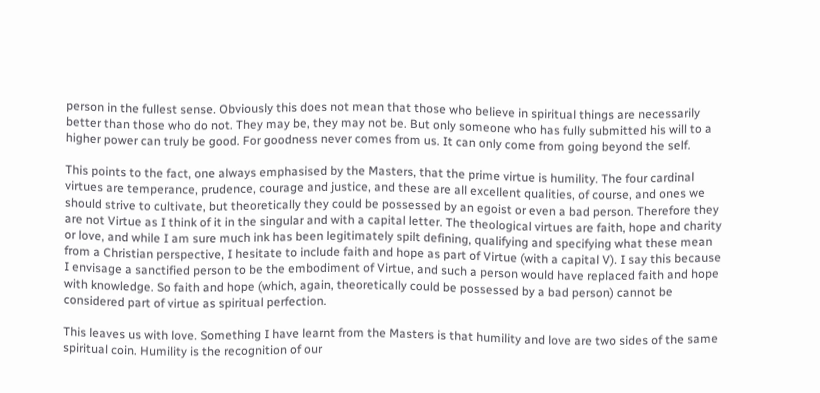person in the fullest sense. Obviously this does not mean that those who believe in spiritual things are necessarily better than those who do not. They may be, they may not be. But only someone who has fully submitted his will to a higher power can truly be good. For goodness never comes from us. It can only come from going beyond the self.

This points to the fact, one always emphasised by the Masters, that the prime virtue is humility. The four cardinal virtues are temperance, prudence, courage and justice, and these are all excellent qualities, of course, and ones we should strive to cultivate, but theoretically they could be possessed by an egoist or even a bad person. Therefore they are not Virtue as I think of it in the singular and with a capital letter. The theological virtues are faith, hope and charity or love, and while I am sure much ink has been legitimately spilt defining, qualifying and specifying what these mean from a Christian perspective, I hesitate to include faith and hope as part of Virtue (with a capital V). I say this because I envisage a sanctified person to be the embodiment of Virtue, and such a person would have replaced faith and hope with knowledge. So faith and hope (which, again, theoretically could be possessed by a bad person) cannot be considered part of virtue as spiritual perfection.

This leaves us with love. Something I have learnt from the Masters is that humility and love are two sides of the same spiritual coin. Humility is the recognition of our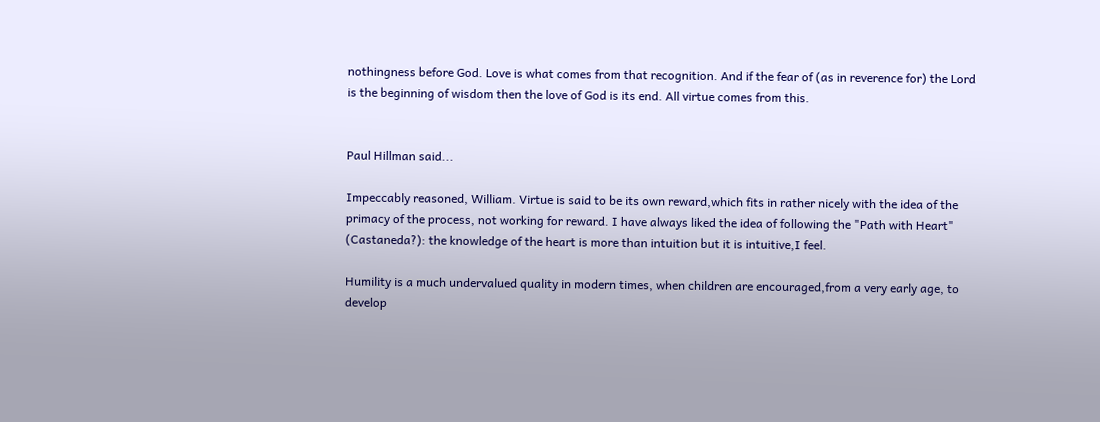nothingness before God. Love is what comes from that recognition. And if the fear of (as in reverence for) the Lord is the beginning of wisdom then the love of God is its end. All virtue comes from this.


Paul Hillman said...

Impeccably reasoned, William. Virtue is said to be its own reward,which fits in rather nicely with the idea of the primacy of the process, not working for reward. I have always liked the idea of following the "Path with Heart" (Castaneda?): the knowledge of the heart is more than intuition but it is intuitive,I feel.

Humility is a much undervalued quality in modern times, when children are encouraged,from a very early age, to develop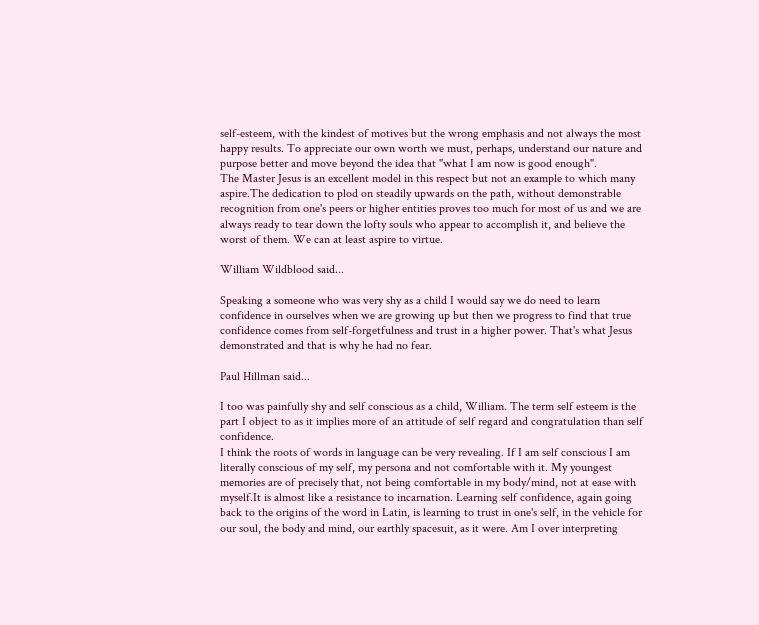self-esteem, with the kindest of motives but the wrong emphasis and not always the most happy results. To appreciate our own worth we must, perhaps, understand our nature and purpose better and move beyond the idea that "what I am now is good enough".
The Master Jesus is an excellent model in this respect but not an example to which many aspire.The dedication to plod on steadily upwards on the path, without demonstrable recognition from one's peers or higher entities proves too much for most of us and we are always ready to tear down the lofty souls who appear to accomplish it, and believe the worst of them. We can at least aspire to virtue.

William Wildblood said...

Speaking a someone who was very shy as a child I would say we do need to learn confidence in ourselves when we are growing up but then we progress to find that true confidence comes from self-forgetfulness and trust in a higher power. That's what Jesus demonstrated and that is why he had no fear.

Paul Hillman said...

I too was painfully shy and self conscious as a child, William. The term self esteem is the part I object to as it implies more of an attitude of self regard and congratulation than self confidence.
I think the roots of words in language can be very revealing. If I am self conscious I am literally conscious of my self, my persona and not comfortable with it. My youngest memories are of precisely that, not being comfortable in my body/mind, not at ease with myself.It is almost like a resistance to incarnation. Learning self confidence, again going back to the origins of the word in Latin, is learning to trust in one's self, in the vehicle for our soul, the body and mind, our earthly spacesuit, as it were. Am I over interpreting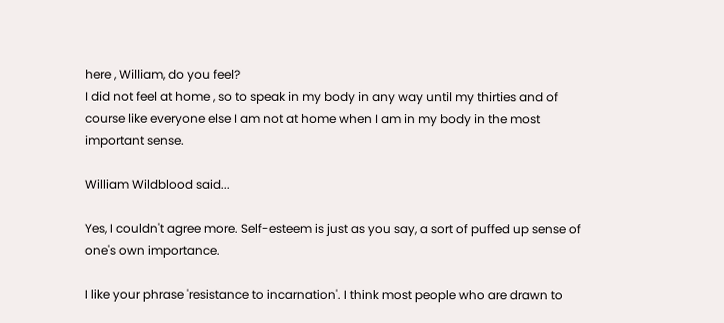here , William, do you feel?
I did not feel at home , so to speak in my body in any way until my thirties and of course like everyone else I am not at home when I am in my body in the most important sense.

William Wildblood said...

Yes, I couldn't agree more. Self-esteem is just as you say, a sort of puffed up sense of one's own importance.

I like your phrase 'resistance to incarnation'. I think most people who are drawn to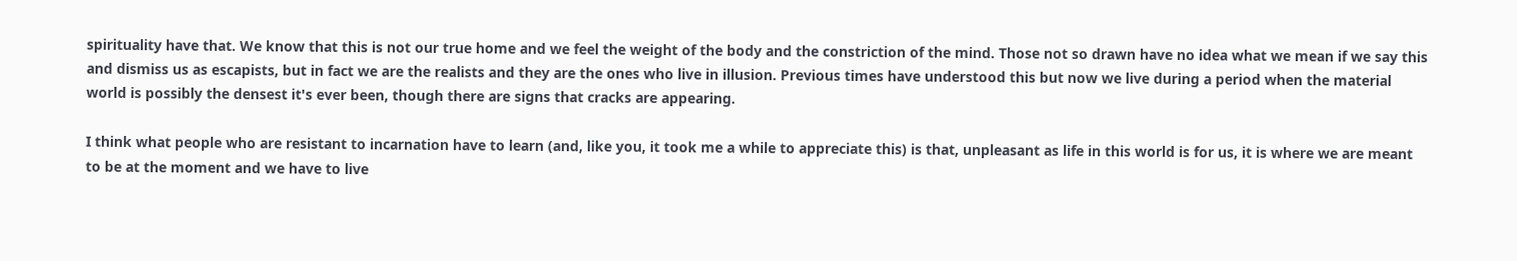spirituality have that. We know that this is not our true home and we feel the weight of the body and the constriction of the mind. Those not so drawn have no idea what we mean if we say this and dismiss us as escapists, but in fact we are the realists and they are the ones who live in illusion. Previous times have understood this but now we live during a period when the material world is possibly the densest it's ever been, though there are signs that cracks are appearing.

I think what people who are resistant to incarnation have to learn (and, like you, it took me a while to appreciate this) is that, unpleasant as life in this world is for us, it is where we are meant to be at the moment and we have to live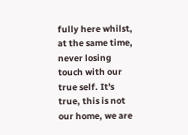fully here whilst, at the same time, never losing touch with our true self. It's true, this is not our home, we are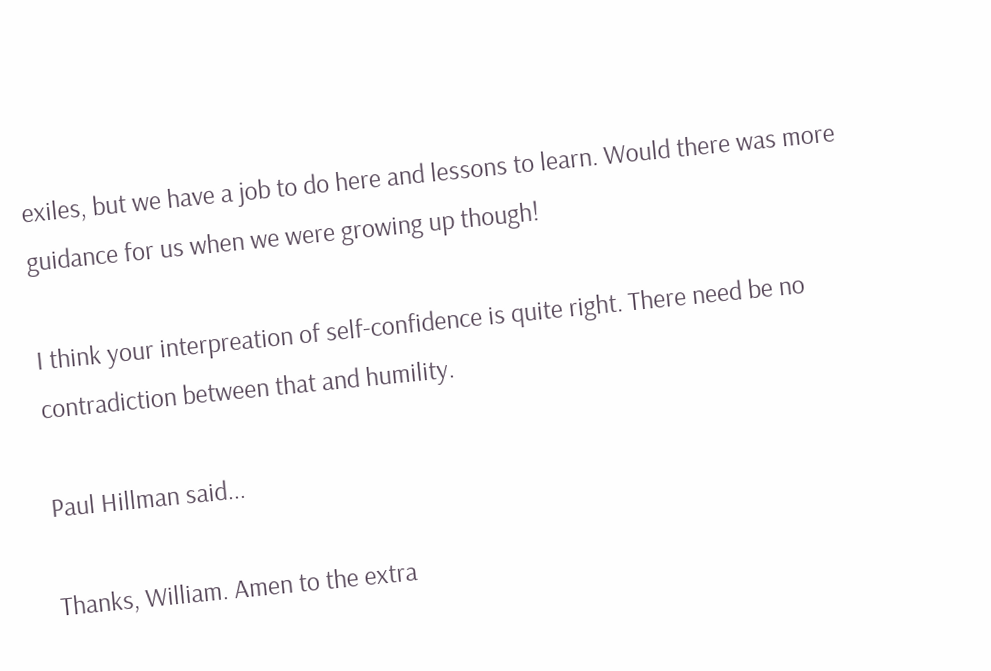exiles, but we have a job to do here and lessons to learn. Would there was more guidance for us when we were growing up though!

I think your interpreation of self-confidence is quite right. There need be no contradiction between that and humility.

Paul Hillman said...

Thanks, William. Amen to the extra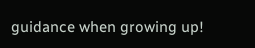guidance when growing up!